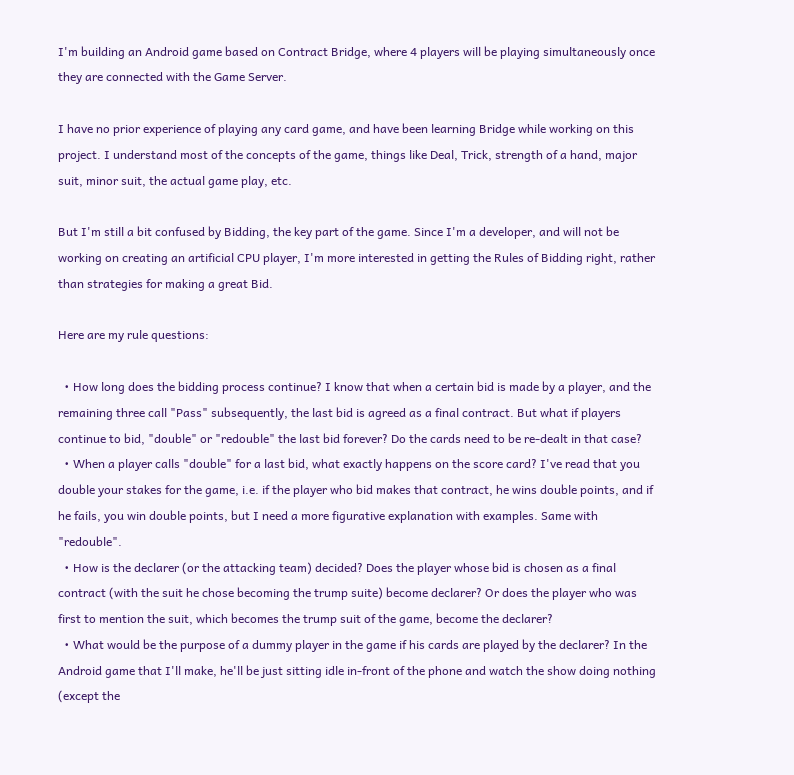I'm building an Android game based on Contract Bridge, where 4 players will be playing simultaneously once they are connected with the Game Server.

I have no prior experience of playing any card game, and have been learning Bridge while working on this project. I understand most of the concepts of the game, things like Deal, Trick, strength of a hand, major suit, minor suit, the actual game play, etc.

But I'm still a bit confused by Bidding, the key part of the game. Since I'm a developer, and will not be working on creating an artificial CPU player, I'm more interested in getting the Rules of Bidding right, rather than strategies for making a great Bid.

Here are my rule questions:

  • How long does the bidding process continue? I know that when a certain bid is made by a player, and the remaining three call "Pass" subsequently, the last bid is agreed as a final contract. But what if players continue to bid, "double" or "redouble" the last bid forever? Do the cards need to be re-dealt in that case?
  • When a player calls "double" for a last bid, what exactly happens on the score card? I've read that you double your stakes for the game, i.e. if the player who bid makes that contract, he wins double points, and if he fails, you win double points, but I need a more figurative explanation with examples. Same with "redouble".
  • How is the declarer (or the attacking team) decided? Does the player whose bid is chosen as a final contract (with the suit he chose becoming the trump suite) become declarer? Or does the player who was first to mention the suit, which becomes the trump suit of the game, become the declarer?
  • What would be the purpose of a dummy player in the game if his cards are played by the declarer? In the Android game that I'll make, he'll be just sitting idle in-front of the phone and watch the show doing nothing (except the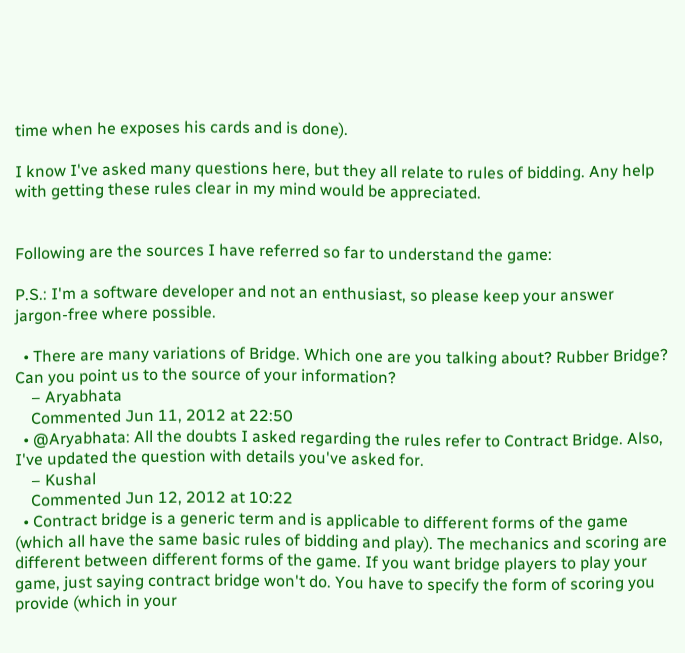time when he exposes his cards and is done).

I know I've asked many questions here, but they all relate to rules of bidding. Any help with getting these rules clear in my mind would be appreciated.


Following are the sources I have referred so far to understand the game:

P.S.: I'm a software developer and not an enthusiast, so please keep your answer jargon-free where possible.

  • There are many variations of Bridge. Which one are you talking about? Rubber Bridge? Can you point us to the source of your information?
    – Aryabhata
    Commented Jun 11, 2012 at 22:50
  • @Aryabhata: All the doubts I asked regarding the rules refer to Contract Bridge. Also, I've updated the question with details you've asked for.
    – Kushal
    Commented Jun 12, 2012 at 10:22
  • Contract bridge is a generic term and is applicable to different forms of the game (which all have the same basic rules of bidding and play). The mechanics and scoring are different between different forms of the game. If you want bridge players to play your game, just saying contract bridge won't do. You have to specify the form of scoring you provide (which in your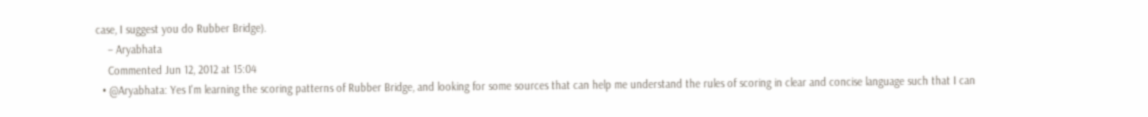case, I suggest you do Rubber Bridge).
    – Aryabhata
    Commented Jun 12, 2012 at 15:04
  • @Aryabhata: Yes I'm learning the scoring patterns of Rubber Bridge, and looking for some sources that can help me understand the rules of scoring in clear and concise language such that I can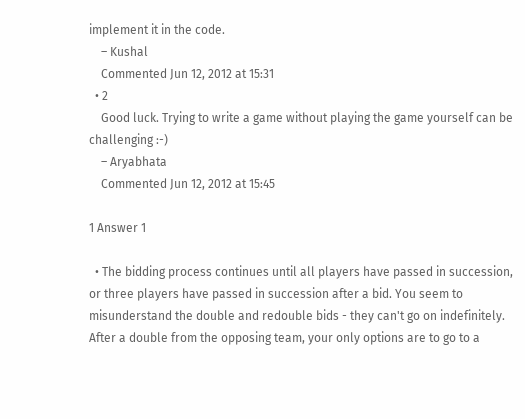implement it in the code.
    – Kushal
    Commented Jun 12, 2012 at 15:31
  • 2
    Good luck. Trying to write a game without playing the game yourself can be challenging :-)
    – Aryabhata
    Commented Jun 12, 2012 at 15:45

1 Answer 1

  • The bidding process continues until all players have passed in succession, or three players have passed in succession after a bid. You seem to misunderstand the double and redouble bids - they can't go on indefinitely. After a double from the opposing team, your only options are to go to a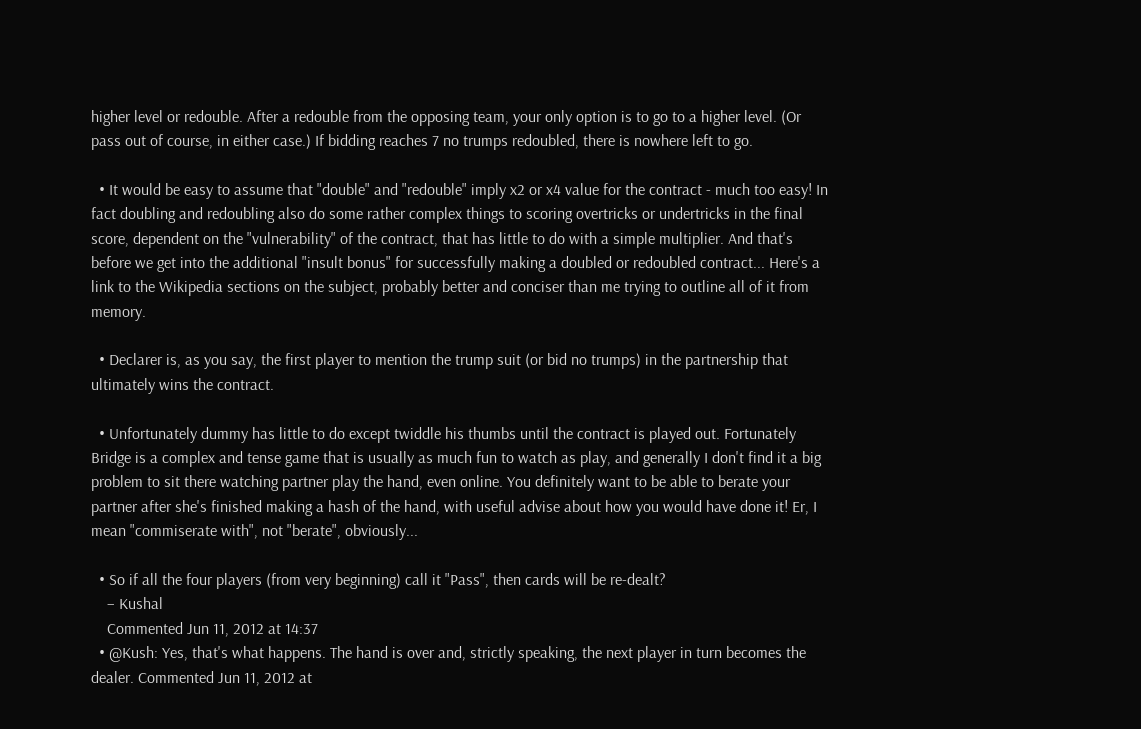higher level or redouble. After a redouble from the opposing team, your only option is to go to a higher level. (Or pass out of course, in either case.) If bidding reaches 7 no trumps redoubled, there is nowhere left to go.

  • It would be easy to assume that "double" and "redouble" imply x2 or x4 value for the contract - much too easy! In fact doubling and redoubling also do some rather complex things to scoring overtricks or undertricks in the final score, dependent on the "vulnerability" of the contract, that has little to do with a simple multiplier. And that's before we get into the additional "insult bonus" for successfully making a doubled or redoubled contract... Here's a link to the Wikipedia sections on the subject, probably better and conciser than me trying to outline all of it from memory.

  • Declarer is, as you say, the first player to mention the trump suit (or bid no trumps) in the partnership that ultimately wins the contract.

  • Unfortunately dummy has little to do except twiddle his thumbs until the contract is played out. Fortunately Bridge is a complex and tense game that is usually as much fun to watch as play, and generally I don't find it a big problem to sit there watching partner play the hand, even online. You definitely want to be able to berate your partner after she's finished making a hash of the hand, with useful advise about how you would have done it! Er, I mean "commiserate with", not "berate", obviously...

  • So if all the four players (from very beginning) call it "Pass", then cards will be re-dealt?
    – Kushal
    Commented Jun 11, 2012 at 14:37
  • @Kush: Yes, that's what happens. The hand is over and, strictly speaking, the next player in turn becomes the dealer. Commented Jun 11, 2012 at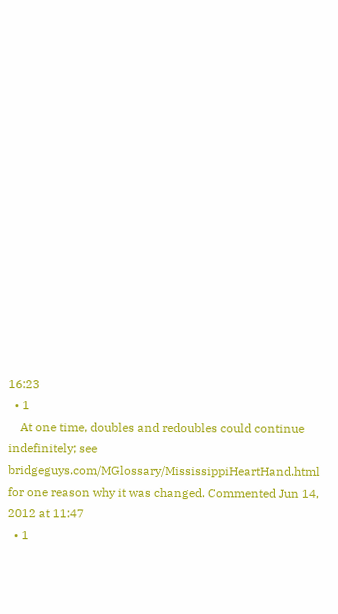16:23
  • 1
    At one time, doubles and redoubles could continue indefinitely; see bridgeguys.com/MGlossary/MississippiHeartHand.html for one reason why it was changed. Commented Jun 14, 2012 at 11:47
  • 1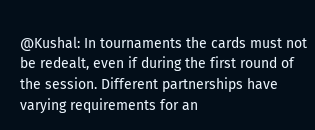@Kushal: In tournaments the cards must not be redealt, even if during the first round of the session. Different partnerships have varying requirements for an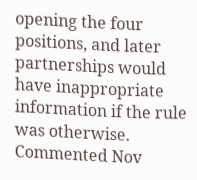opening the four positions, and later partnerships would have inappropriate information if the rule was otherwise. Commented Nov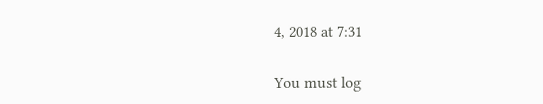4, 2018 at 7:31

You must log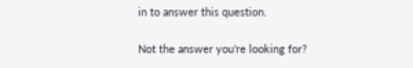in to answer this question.

Not the answer you're looking for?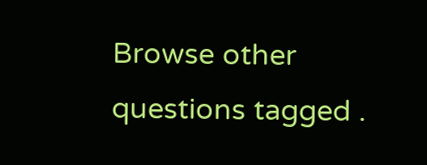Browse other questions tagged .